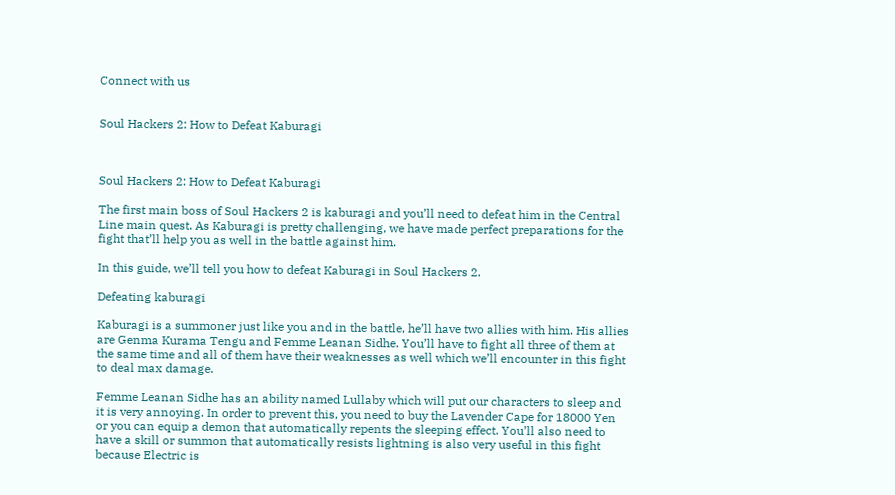Connect with us


Soul Hackers 2: How to Defeat Kaburagi



Soul Hackers 2: How to Defeat Kaburagi

The first main boss of Soul Hackers 2 is kaburagi and you’ll need to defeat him in the Central Line main quest. As Kaburagi is pretty challenging, we have made perfect preparations for the fight that’ll help you as well in the battle against him.

In this guide, we’ll tell you how to defeat Kaburagi in Soul Hackers 2.

Defeating kaburagi

Kaburagi is a summoner just like you and in the battle, he’ll have two allies with him. His allies are Genma Kurama Tengu and Femme Leanan Sidhe. You’ll have to fight all three of them at the same time and all of them have their weaknesses as well which we’ll encounter in this fight to deal max damage.

Femme Leanan Sidhe has an ability named Lullaby which will put our characters to sleep and it is very annoying. In order to prevent this, you need to buy the Lavender Cape for 18000 Yen or you can equip a demon that automatically repents the sleeping effect. You’ll also need to have a skill or summon that automatically resists lightning is also very useful in this fight because Electric is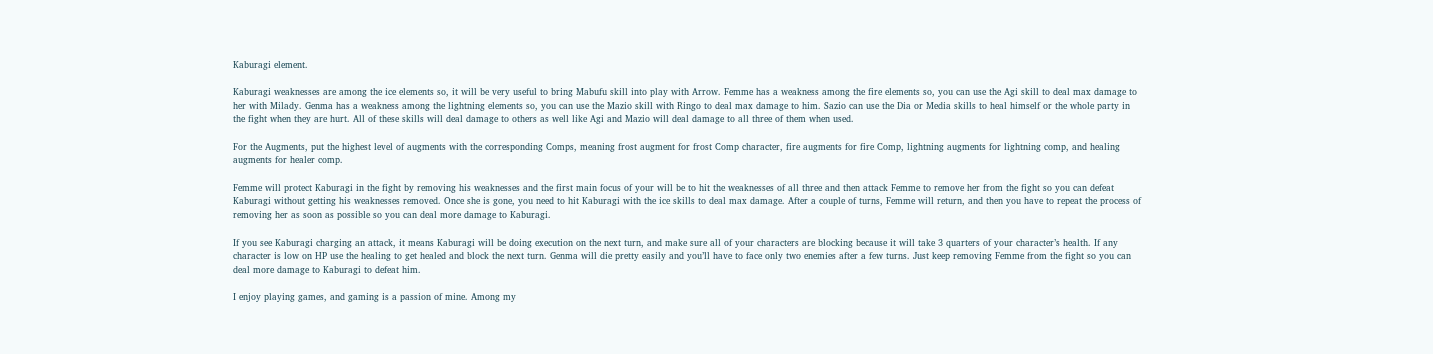Kaburagi element.

Kaburagi weaknesses are among the ice elements so, it will be very useful to bring Mabufu skill into play with Arrow. Femme has a weakness among the fire elements so, you can use the Agi skill to deal max damage to her with Milady. Genma has a weakness among the lightning elements so, you can use the Mazio skill with Ringo to deal max damage to him. Sazio can use the Dia or Media skills to heal himself or the whole party in the fight when they are hurt. All of these skills will deal damage to others as well like Agi and Mazio will deal damage to all three of them when used.

For the Augments, put the highest level of augments with the corresponding Comps, meaning frost augment for frost Comp character, fire augments for fire Comp, lightning augments for lightning comp, and healing augments for healer comp.

Femme will protect Kaburagi in the fight by removing his weaknesses and the first main focus of your will be to hit the weaknesses of all three and then attack Femme to remove her from the fight so you can defeat Kaburagi without getting his weaknesses removed. Once she is gone, you need to hit Kaburagi with the ice skills to deal max damage. After a couple of turns, Femme will return, and then you have to repeat the process of removing her as soon as possible so you can deal more damage to Kaburagi.

If you see Kaburagi charging an attack, it means Kaburagi will be doing execution on the next turn, and make sure all of your characters are blocking because it will take 3 quarters of your character’s health. If any character is low on HP use the healing to get healed and block the next turn. Genma will die pretty easily and you’ll have to face only two enemies after a few turns. Just keep removing Femme from the fight so you can deal more damage to Kaburagi to defeat him.

I enjoy playing games, and gaming is a passion of mine. Among my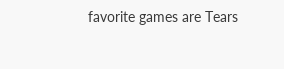favorite games are Tears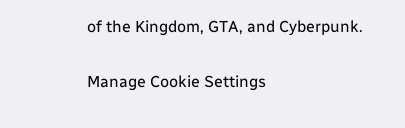of the Kingdom, GTA, and Cyberpunk.

Manage Cookie Settings